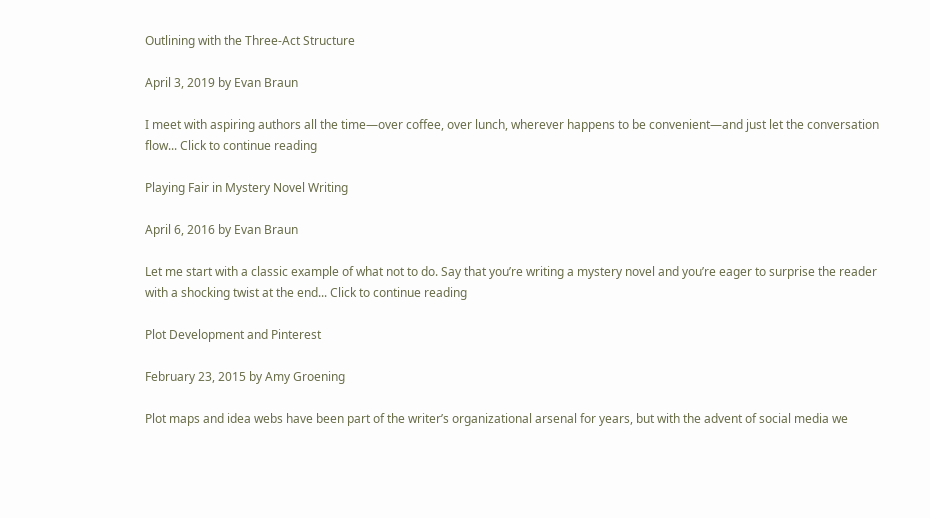Outlining with the Three-Act Structure

April 3, 2019 by Evan Braun

I meet with aspiring authors all the time—over coffee, over lunch, wherever happens to be convenient—and just let the conversation flow... Click to continue reading

Playing Fair in Mystery Novel Writing

April 6, 2016 by Evan Braun

Let me start with a classic example of what not to do. Say that you’re writing a mystery novel and you’re eager to surprise the reader with a shocking twist at the end... Click to continue reading

Plot Development and Pinterest

February 23, 2015 by Amy Groening

Plot maps and idea webs have been part of the writer’s organizational arsenal for years, but with the advent of social media we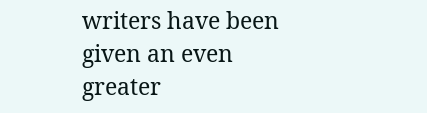writers have been given an even greater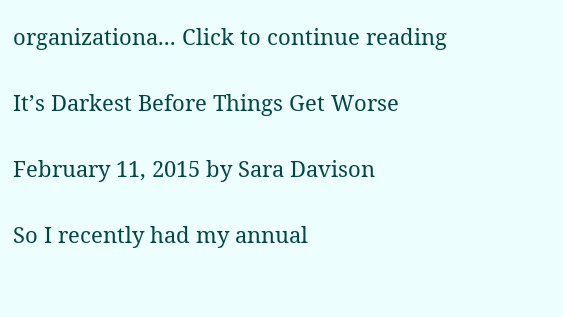organizationa... Click to continue reading

It’s Darkest Before Things Get Worse

February 11, 2015 by Sara Davison

So I recently had my annual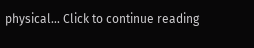physical... Click to continue reading